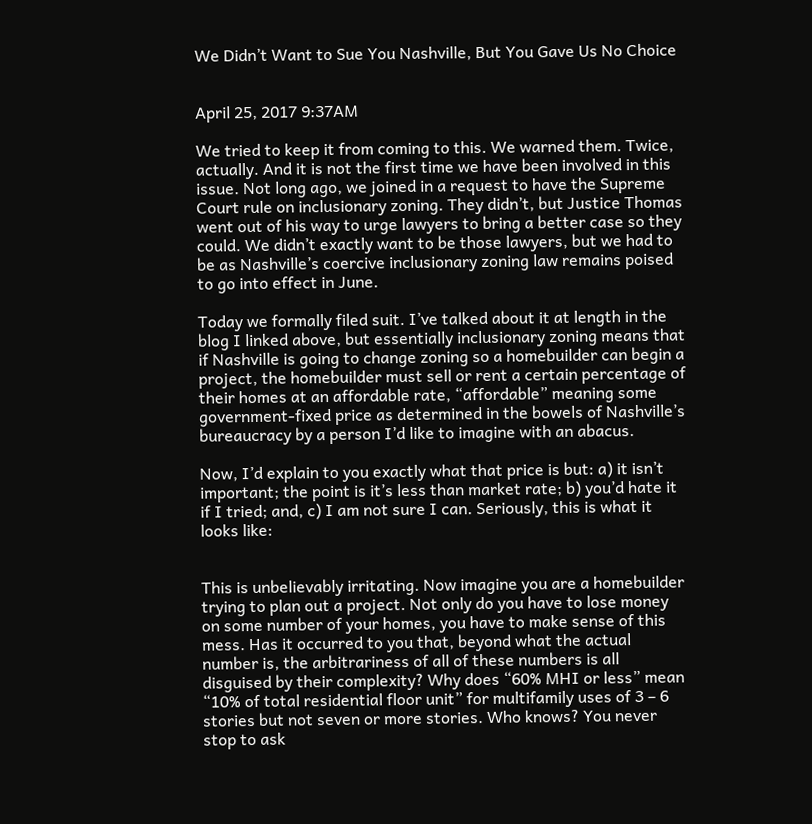We Didn’t Want to Sue You Nashville, But You Gave Us No Choice


April 25, 2017 9:37AM

We tried to keep it from coming to this. We warned them. Twice, actually. And it is not the first time we have been involved in this issue. Not long ago, we joined in a request to have the Supreme Court rule on inclusionary zoning. They didn’t, but Justice Thomas went out of his way to urge lawyers to bring a better case so they could. We didn’t exactly want to be those lawyers, but we had to be as Nashville’s coercive inclusionary zoning law remains poised to go into effect in June.

Today we formally filed suit. I’ve talked about it at length in the blog I linked above, but essentially inclusionary zoning means that if Nashville is going to change zoning so a homebuilder can begin a project, the homebuilder must sell or rent a certain percentage of their homes at an affordable rate, “affordable” meaning some government-fixed price as determined in the bowels of Nashville’s bureaucracy by a person I’d like to imagine with an abacus.

Now, I’d explain to you exactly what that price is but: a) it isn’t important; the point is it’s less than market rate; b) you’d hate it if I tried; and, c) I am not sure I can. Seriously, this is what it looks like:


This is unbelievably irritating. Now imagine you are a homebuilder trying to plan out a project. Not only do you have to lose money on some number of your homes, you have to make sense of this mess. Has it occurred to you that, beyond what the actual number is, the arbitrariness of all of these numbers is all disguised by their complexity? Why does “60% MHI or less” mean “10% of total residential floor unit” for multifamily uses of 3 – 6 stories but not seven or more stories. Who knows? You never stop to ask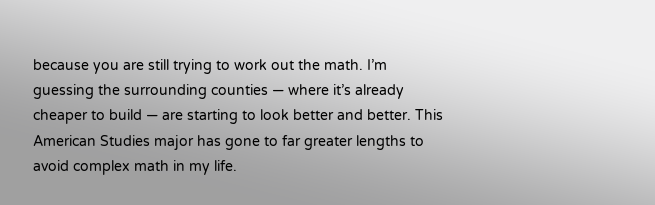because you are still trying to work out the math. I’m guessing the surrounding counties — where it’s already cheaper to build — are starting to look better and better. This American Studies major has gone to far greater lengths to avoid complex math in my life.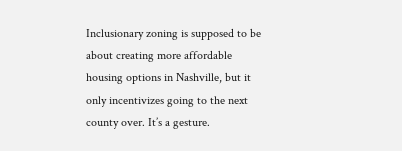Inclusionary zoning is supposed to be about creating more affordable housing options in Nashville, but it only incentivizes going to the next county over. It’s a gesture.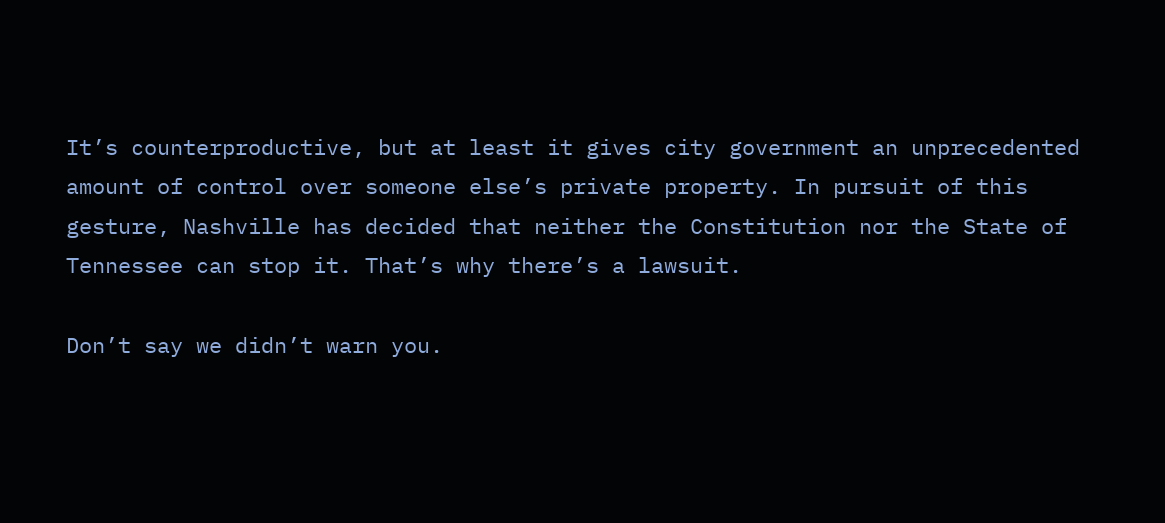It’s counterproductive, but at least it gives city government an unprecedented amount of control over someone else’s private property. In pursuit of this gesture, Nashville has decided that neither the Constitution nor the State of Tennessee can stop it. That’s why there’s a lawsuit.

Don’t say we didn’t warn you.